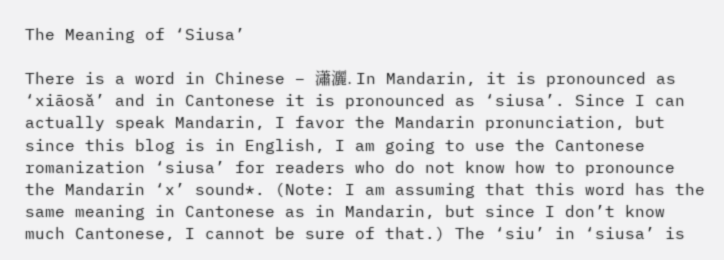The Meaning of ‘Siusa’

There is a word in Chinese – 瀟灑. In Mandarin, it is pronounced as ‘xiāosǎ’ and in Cantonese it is pronounced as ‘siusa’. Since I can actually speak Mandarin, I favor the Mandarin pronunciation, but since this blog is in English, I am going to use the Cantonese romanization ‘siusa’ for readers who do not know how to pronounce the Mandarin ‘x’ sound*. (Note: I am assuming that this word has the same meaning in Cantonese as in Mandarin, but since I don’t know much Cantonese, I cannot be sure of that.) The ‘siu’ in ‘siusa’ is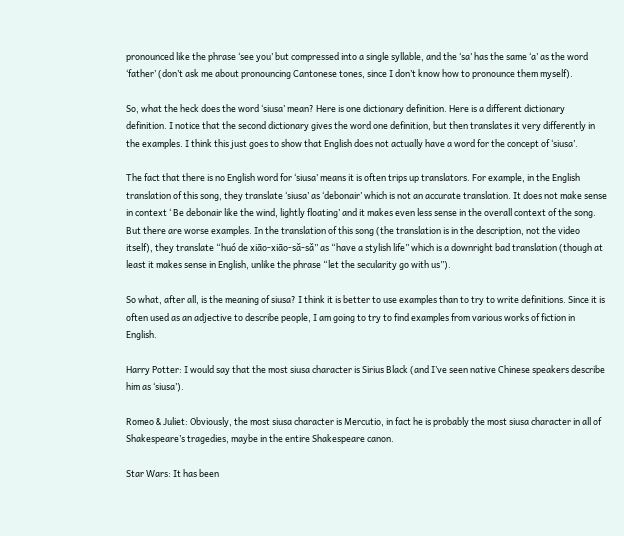pronounced like the phrase ‘see you’ but compressed into a single syllable, and the ‘sa’ has the same ‘a’ as the word ‘father’ (don’t ask me about pronouncing Cantonese tones, since I don’t know how to pronounce them myself).

So, what the heck does the word ‘siusa’ mean? Here is one dictionary definition. Here is a different dictionary definition. I notice that the second dictionary gives the word one definition, but then translates it very differently in the examples. I think this just goes to show that English does not actually have a word for the concept of ‘siusa’.

The fact that there is no English word for ‘siusa’ means it is often trips up translators. For example, in the English translation of this song, they translate ‘siusa’ as ‘debonair’ which is not an accurate translation. It does not make sense in context ‘ Be debonair like the wind, lightly floating’ and it makes even less sense in the overall context of the song. But there are worse examples. In the translation of this song (the translation is in the description, not the video itself), they translate “huó de xiāo-xiāo-sǎ-sǎ” as “have a stylish life” which is a downright bad translation (though at least it makes sense in English, unlike the phrase “let the secularity go with us”).

So what, after all, is the meaning of siusa? I think it is better to use examples than to try to write definitions. Since it is often used as an adjective to describe people, I am going to try to find examples from various works of fiction in English.

Harry Potter: I would say that the most siusa character is Sirius Black (and I’ve seen native Chinese speakers describe him as ‘siusa’).

Romeo & Juliet: Obviously, the most siusa character is Mercutio, in fact he is probably the most siusa character in all of Shakespeare’s tragedies, maybe in the entire Shakespeare canon.

Star Wars: It has been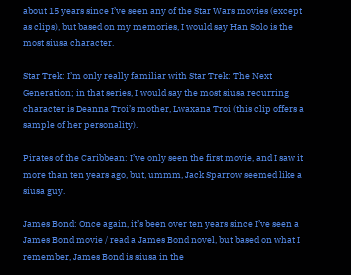about 15 years since I’ve seen any of the Star Wars movies (except as clips), but based on my memories, I would say Han Solo is the most siusa character.

Star Trek: I’m only really familiar with Star Trek: The Next Generation; in that series, I would say the most siusa recurring character is Deanna Troi’s mother, Lwaxana Troi (this clip offers a sample of her personality).

Pirates of the Caribbean: I’ve only seen the first movie, and I saw it more than ten years ago, but, ummm, Jack Sparrow seemed like a siusa guy.

James Bond: Once again, it’s been over ten years since I’ve seen a James Bond movie / read a James Bond novel, but based on what I remember, James Bond is siusa in the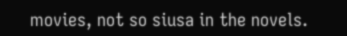movies, not so siusa in the novels.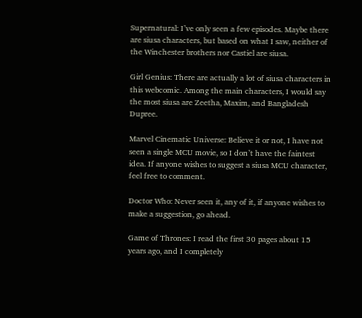Supernatural: I’ve only seen a few episodes. Maybe there are siusa characters, but based on what I saw, neither of the Winchester brothers nor Castiel are siusa.

Girl Genius: There are actually a lot of siusa characters in this webcomic. Among the main characters, I would say the most siusa are Zeetha, Maxim, and Bangladesh Dupree.

Marvel Cinematic Universe: Believe it or not, I have not seen a single MCU movie, so I don’t have the faintest idea. If anyone wishes to suggest a siusa MCU character, feel free to comment.

Doctor Who: Never seen it, any of it, if anyone wishes to make a suggestion, go ahead.

Game of Thrones: I read the first 30 pages about 15 years ago, and I completely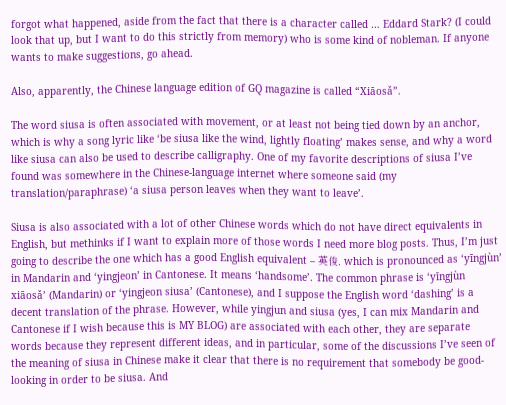forgot what happened, aside from the fact that there is a character called … Eddard Stark? (I could look that up, but I want to do this strictly from memory) who is some kind of nobleman. If anyone wants to make suggestions, go ahead.

Also, apparently, the Chinese language edition of GQ magazine is called “Xiāosǎ”.

The word siusa is often associated with movement, or at least not being tied down by an anchor, which is why a song lyric like ‘be siusa like the wind, lightly floating’ makes sense, and why a word like siusa can also be used to describe calligraphy. One of my favorite descriptions of siusa I’ve found was somewhere in the Chinese-language internet where someone said (my translation/paraphrase) ‘a siusa person leaves when they want to leave’.

Siusa is also associated with a lot of other Chinese words which do not have direct equivalents in English, but methinks if I want to explain more of those words I need more blog posts. Thus, I’m just going to describe the one which has a good English equivalent – 英俊, which is pronounced as ‘yīngjùn’ in Mandarin and ‘yingjeon’ in Cantonese. It means ‘handsome’. The common phrase is ‘yīngjùn xiāosǎ’ (Mandarin) or ‘yingjeon siusa’ (Cantonese), and I suppose the English word ‘dashing’ is a decent translation of the phrase. However, while yingjun and siusa (yes, I can mix Mandarin and Cantonese if I wish because this is MY BLOG) are associated with each other, they are separate words because they represent different ideas, and in particular, some of the discussions I’ve seen of the meaning of siusa in Chinese make it clear that there is no requirement that somebody be good-looking in order to be siusa. And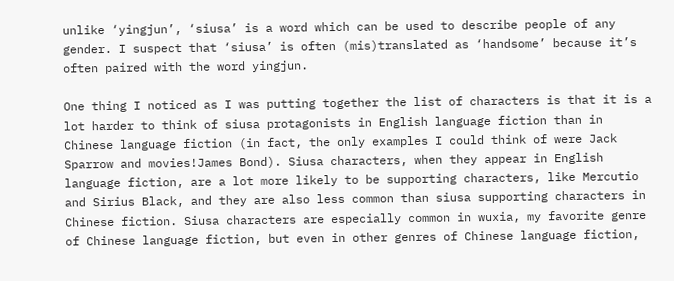unlike ‘yingjun’, ‘siusa’ is a word which can be used to describe people of any gender. I suspect that ‘siusa’ is often (mis)translated as ‘handsome’ because it’s often paired with the word yingjun.

One thing I noticed as I was putting together the list of characters is that it is a lot harder to think of siusa protagonists in English language fiction than in Chinese language fiction (in fact, the only examples I could think of were Jack Sparrow and movies!James Bond). Siusa characters, when they appear in English language fiction, are a lot more likely to be supporting characters, like Mercutio and Sirius Black, and they are also less common than siusa supporting characters in Chinese fiction. Siusa characters are especially common in wuxia, my favorite genre of Chinese language fiction, but even in other genres of Chinese language fiction,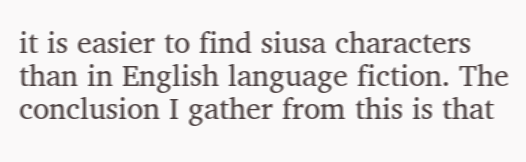it is easier to find siusa characters than in English language fiction. The conclusion I gather from this is that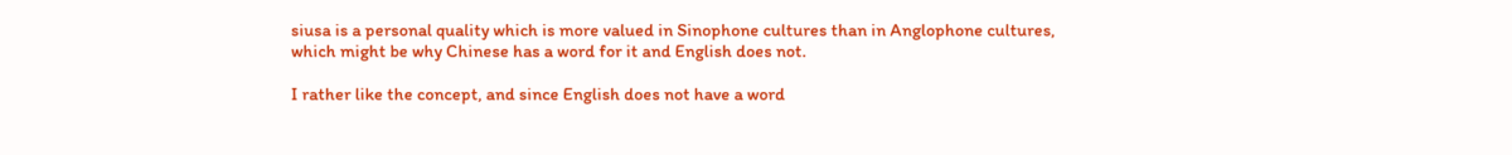siusa is a personal quality which is more valued in Sinophone cultures than in Anglophone cultures, which might be why Chinese has a word for it and English does not.

I rather like the concept, and since English does not have a word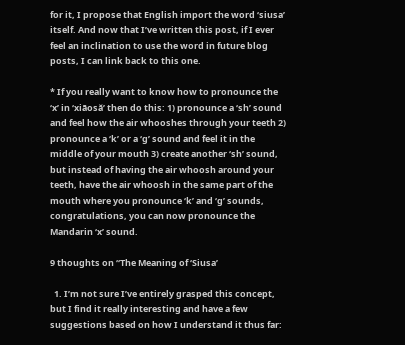for it, I propose that English import the word ‘siusa’ itself. And now that I’ve written this post, if I ever feel an inclination to use the word in future blog posts, I can link back to this one.

* If you really want to know how to pronounce the ‘x’ in ‘xiāosǎ’ then do this: 1) pronounce a ‘sh’ sound and feel how the air whooshes through your teeth 2) pronounce a ‘k’ or a ‘g’ sound and feel it in the middle of your mouth 3) create another ‘sh’ sound, but instead of having the air whoosh around your teeth, have the air whoosh in the same part of the mouth where you pronounce ‘k’ and ‘g’ sounds, congratulations, you can now pronounce the Mandarin ‘x’ sound.

9 thoughts on “The Meaning of ‘Siusa’

  1. I’m not sure I’ve entirely grasped this concept, but I find it really interesting and have a few suggestions based on how I understand it thus far: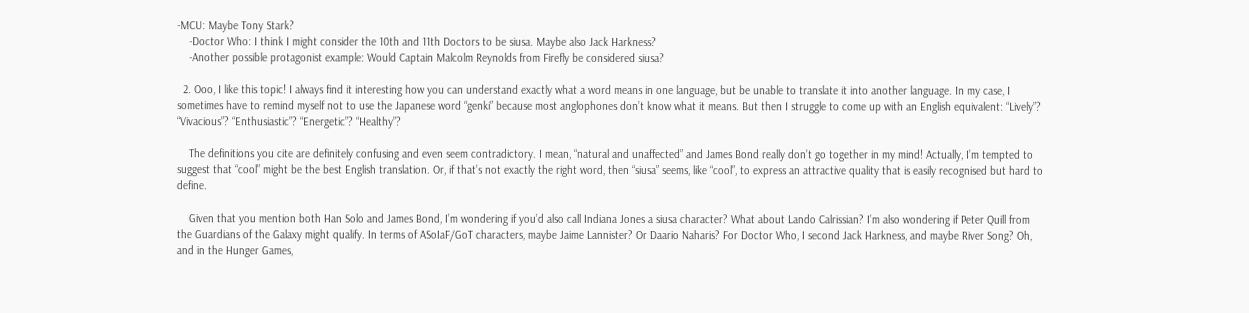-MCU: Maybe Tony Stark?
    -Doctor Who: I think I might consider the 10th and 11th Doctors to be siusa. Maybe also Jack Harkness?
    -Another possible protagonist example: Would Captain Malcolm Reynolds from Firefly be considered siusa?

  2. Ooo, I like this topic! I always find it interesting how you can understand exactly what a word means in one language, but be unable to translate it into another language. In my case, I sometimes have to remind myself not to use the Japanese word “genki” because most anglophones don’t know what it means. But then I struggle to come up with an English equivalent: “Lively”? “Vivacious”? “Enthusiastic”? “Energetic”? “Healthy”?

    The definitions you cite are definitely confusing and even seem contradictory. I mean, “natural and unaffected” and James Bond really don’t go together in my mind! Actually, I’m tempted to suggest that “cool” might be the best English translation. Or, if that’s not exactly the right word, then “siusa” seems, like “cool”, to express an attractive quality that is easily recognised but hard to define.

    Given that you mention both Han Solo and James Bond, I’m wondering if you’d also call Indiana Jones a siusa character? What about Lando Calrissian? I’m also wondering if Peter Quill from the Guardians of the Galaxy might qualify. In terms of ASoIaF/GoT characters, maybe Jaime Lannister? Or Daario Naharis? For Doctor Who, I second Jack Harkness, and maybe River Song? Oh, and in the Hunger Games,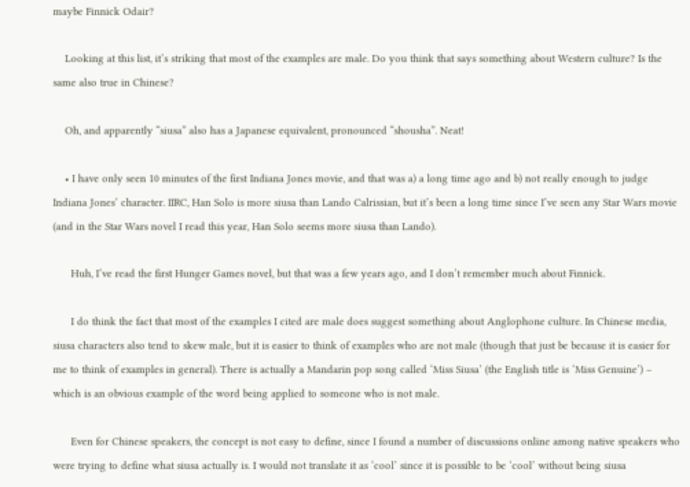maybe Finnick Odair?

    Looking at this list, it’s striking that most of the examples are male. Do you think that says something about Western culture? Is the same also true in Chinese?

    Oh, and apparently “siusa” also has a Japanese equivalent, pronounced “shousha”. Neat!

    • I have only seen 10 minutes of the first Indiana Jones movie, and that was a) a long time ago and b) not really enough to judge Indiana Jones’ character. IIRC, Han Solo is more siusa than Lando Calrissian, but it’s been a long time since I’ve seen any Star Wars movie (and in the Star Wars novel I read this year, Han Solo seems more siusa than Lando).

      Huh, I’ve read the first Hunger Games novel, but that was a few years ago, and I don’t remember much about Finnick.

      I do think the fact that most of the examples I cited are male does suggest something about Anglophone culture. In Chinese media, siusa characters also tend to skew male, but it is easier to think of examples who are not male (though that just be because it is easier for me to think of examples in general). There is actually a Mandarin pop song called ‘Miss Siusa’ (the English title is ‘Miss Genuine’) – which is an obvious example of the word being applied to someone who is not male.

      Even for Chinese speakers, the concept is not easy to define, since I found a number of discussions online among native speakers who were trying to define what siusa actually is. I would not translate it as ‘cool’ since it is possible to be ‘cool’ without being siusa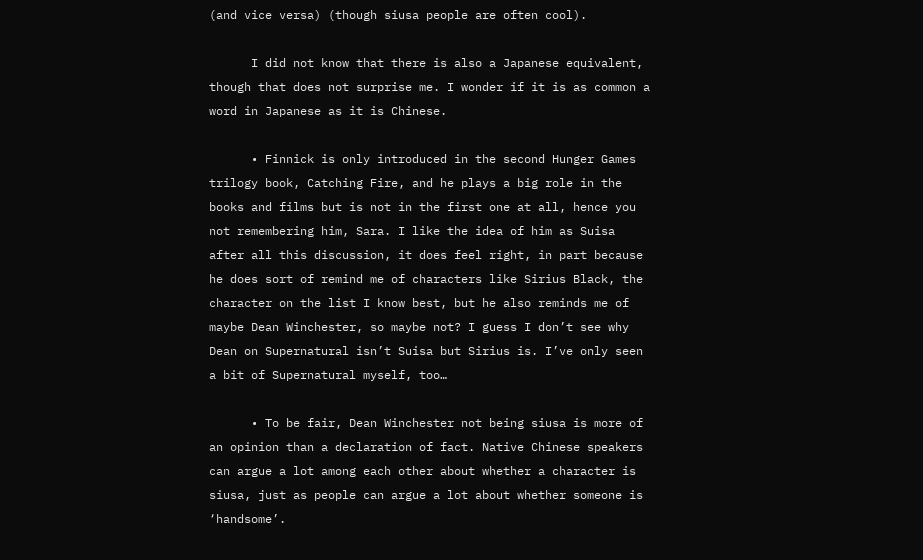(and vice versa) (though siusa people are often cool).

      I did not know that there is also a Japanese equivalent, though that does not surprise me. I wonder if it is as common a word in Japanese as it is Chinese.

      • Finnick is only introduced in the second Hunger Games trilogy book, Catching Fire, and he plays a big role in the books and films but is not in the first one at all, hence you not remembering him, Sara. I like the idea of him as Suisa after all this discussion, it does feel right, in part because he does sort of remind me of characters like Sirius Black, the character on the list I know best, but he also reminds me of maybe Dean Winchester, so maybe not? I guess I don’t see why Dean on Supernatural isn’t Suisa but Sirius is. I’ve only seen a bit of Supernatural myself, too…

      • To be fair, Dean Winchester not being siusa is more of an opinion than a declaration of fact. Native Chinese speakers can argue a lot among each other about whether a character is siusa, just as people can argue a lot about whether someone is ‘handsome’.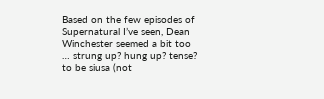Based on the few episodes of Supernatural I’ve seen, Dean Winchester seemed a bit too … strung up? hung up? tense? to be siusa (not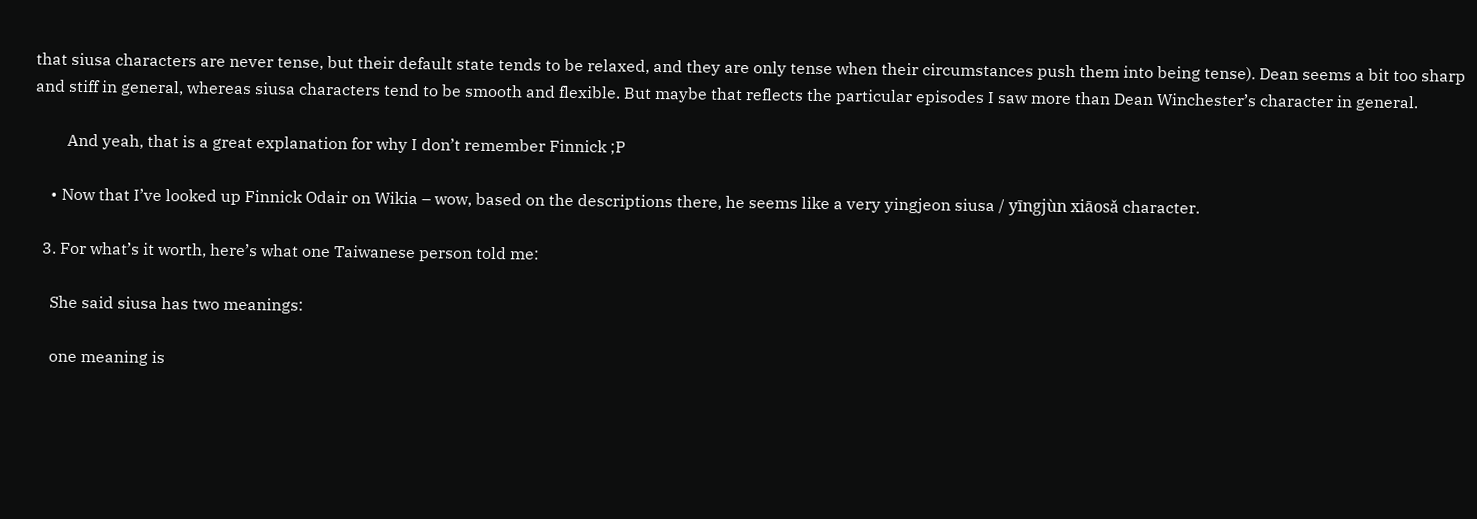that siusa characters are never tense, but their default state tends to be relaxed, and they are only tense when their circumstances push them into being tense). Dean seems a bit too sharp and stiff in general, whereas siusa characters tend to be smooth and flexible. But maybe that reflects the particular episodes I saw more than Dean Winchester’s character in general.

        And yeah, that is a great explanation for why I don’t remember Finnick ;P

    • Now that I’ve looked up Finnick Odair on Wikia – wow, based on the descriptions there, he seems like a very yingjeon siusa / yīngjùn xiāosǎ character.

  3. For what’s it worth, here’s what one Taiwanese person told me:

    She said siusa has two meanings:

    one meaning is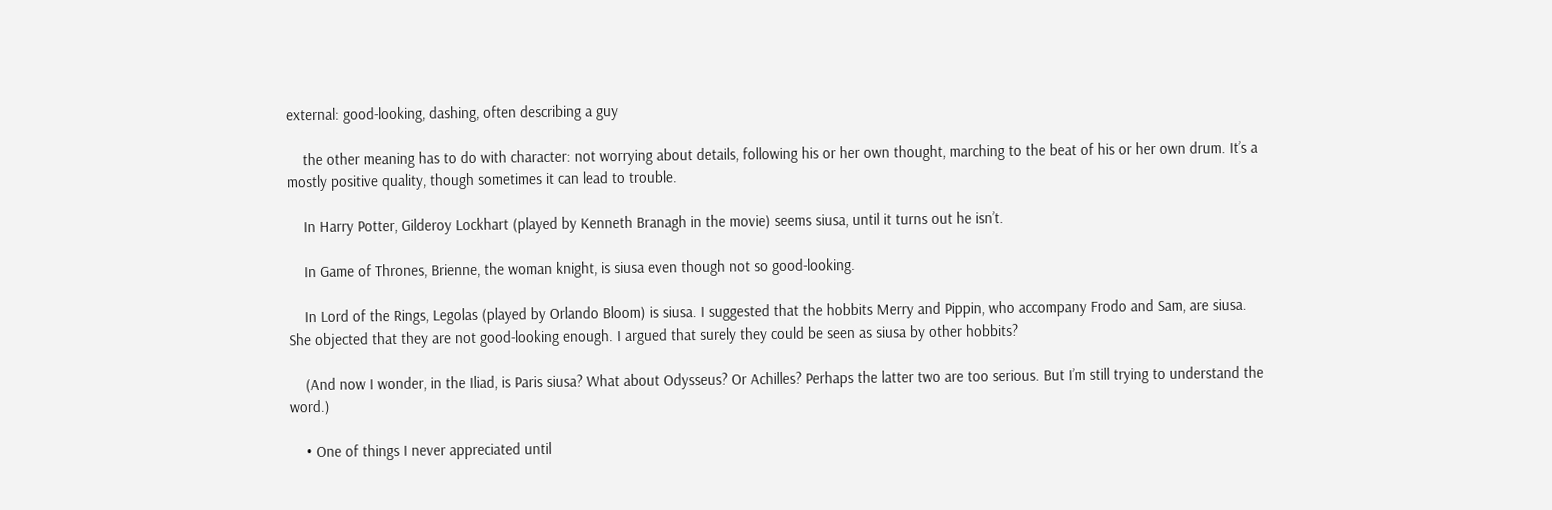external: good-looking, dashing, often describing a guy

    the other meaning has to do with character: not worrying about details, following his or her own thought, marching to the beat of his or her own drum. It’s a mostly positive quality, though sometimes it can lead to trouble.

    In Harry Potter, Gilderoy Lockhart (played by Kenneth Branagh in the movie) seems siusa, until it turns out he isn’t.

    In Game of Thrones, Brienne, the woman knight, is siusa even though not so good-looking.

    In Lord of the Rings, Legolas (played by Orlando Bloom) is siusa. I suggested that the hobbits Merry and Pippin, who accompany Frodo and Sam, are siusa. She objected that they are not good-looking enough. I argued that surely they could be seen as siusa by other hobbits?

    (And now I wonder, in the Iliad, is Paris siusa? What about Odysseus? Or Achilles? Perhaps the latter two are too serious. But I’m still trying to understand the word.)

    • One of things I never appreciated until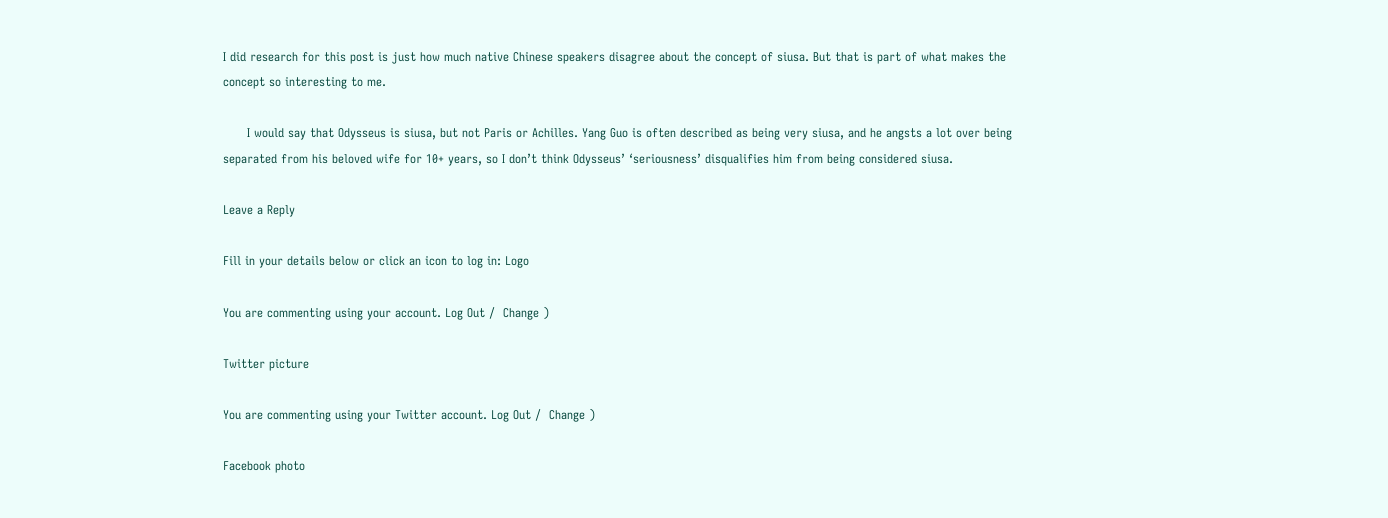I did research for this post is just how much native Chinese speakers disagree about the concept of siusa. But that is part of what makes the concept so interesting to me.

      I would say that Odysseus is siusa, but not Paris or Achilles. Yang Guo is often described as being very siusa, and he angsts a lot over being separated from his beloved wife for 10+ years, so I don’t think Odysseus’ ‘seriousness’ disqualifies him from being considered siusa.

Leave a Reply

Fill in your details below or click an icon to log in: Logo

You are commenting using your account. Log Out /  Change )

Twitter picture

You are commenting using your Twitter account. Log Out /  Change )

Facebook photo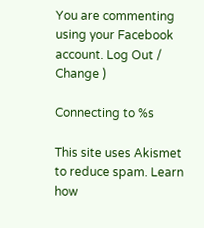You are commenting using your Facebook account. Log Out /  Change )

Connecting to %s

This site uses Akismet to reduce spam. Learn how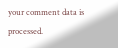your comment data is processed.